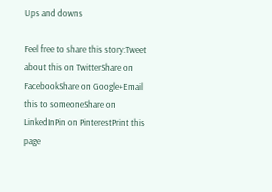Ups and downs

Feel free to share this story:Tweet about this on TwitterShare on FacebookShare on Google+Email this to someoneShare on LinkedInPin on PinterestPrint this page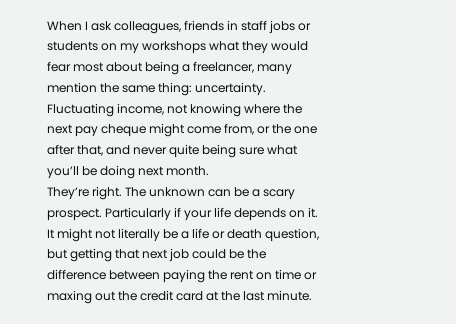When I ask colleagues, friends in staff jobs or students on my workshops what they would fear most about being a freelancer, many mention the same thing: uncertainty. Fluctuating income, not knowing where the next pay cheque might come from, or the one after that, and never quite being sure what you’ll be doing next month.
They’re right. The unknown can be a scary prospect. Particularly if your life depends on it. It might not literally be a life or death question, but getting that next job could be the difference between paying the rent on time or maxing out the credit card at the last minute.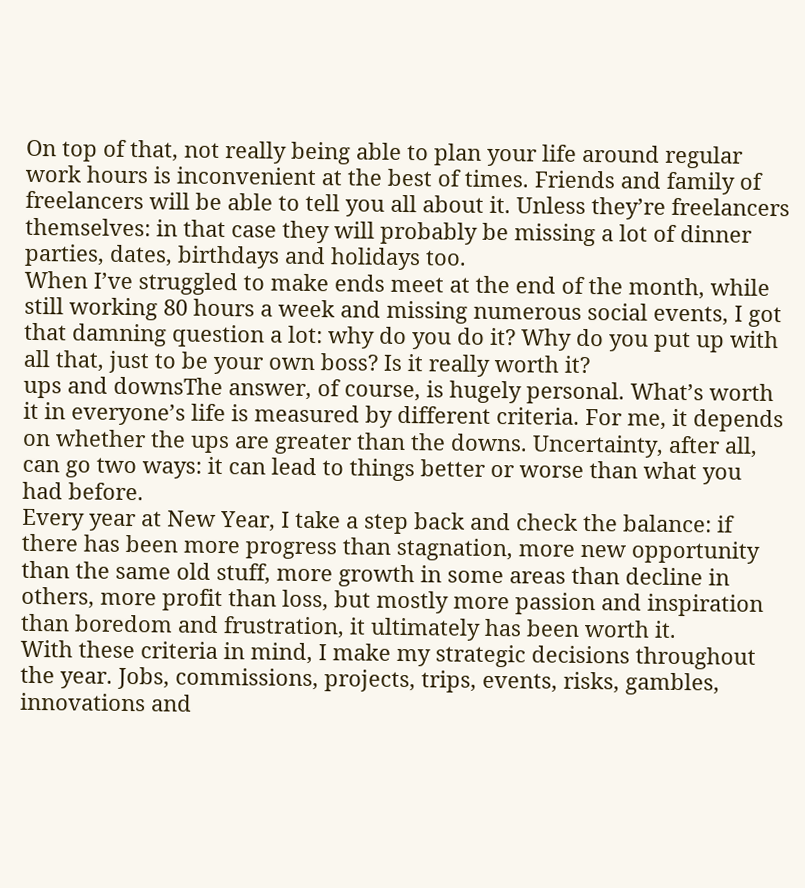On top of that, not really being able to plan your life around regular work hours is inconvenient at the best of times. Friends and family of freelancers will be able to tell you all about it. Unless they’re freelancers themselves: in that case they will probably be missing a lot of dinner parties, dates, birthdays and holidays too.
When I’ve struggled to make ends meet at the end of the month, while still working 80 hours a week and missing numerous social events, I got that damning question a lot: why do you do it? Why do you put up with all that, just to be your own boss? Is it really worth it?
ups and downsThe answer, of course, is hugely personal. What’s worth it in everyone’s life is measured by different criteria. For me, it depends on whether the ups are greater than the downs. Uncertainty, after all, can go two ways: it can lead to things better or worse than what you had before.
Every year at New Year, I take a step back and check the balance: if there has been more progress than stagnation, more new opportunity than the same old stuff, more growth in some areas than decline in others, more profit than loss, but mostly more passion and inspiration than boredom and frustration, it ultimately has been worth it.
With these criteria in mind, I make my strategic decisions throughout the year. Jobs, commissions, projects, trips, events, risks, gambles, innovations and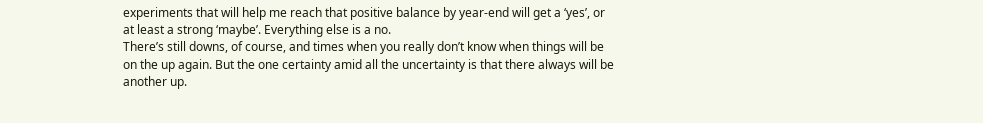experiments that will help me reach that positive balance by year-end will get a ‘yes’, or at least a strong ‘maybe’. Everything else is a no.
There’s still downs, of course, and times when you really don’t know when things will be on the up again. But the one certainty amid all the uncertainty is that there always will be another up.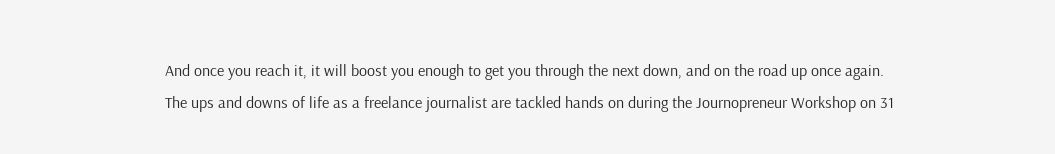And once you reach it, it will boost you enough to get you through the next down, and on the road up once again.
The ups and downs of life as a freelance journalist are tackled hands on during the Journopreneur Workshop on 31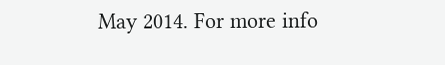May 2014. For more info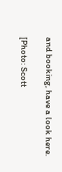and booking, have a look here.

[Photo: Scott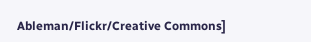Ableman/Flickr/Creative Commons]